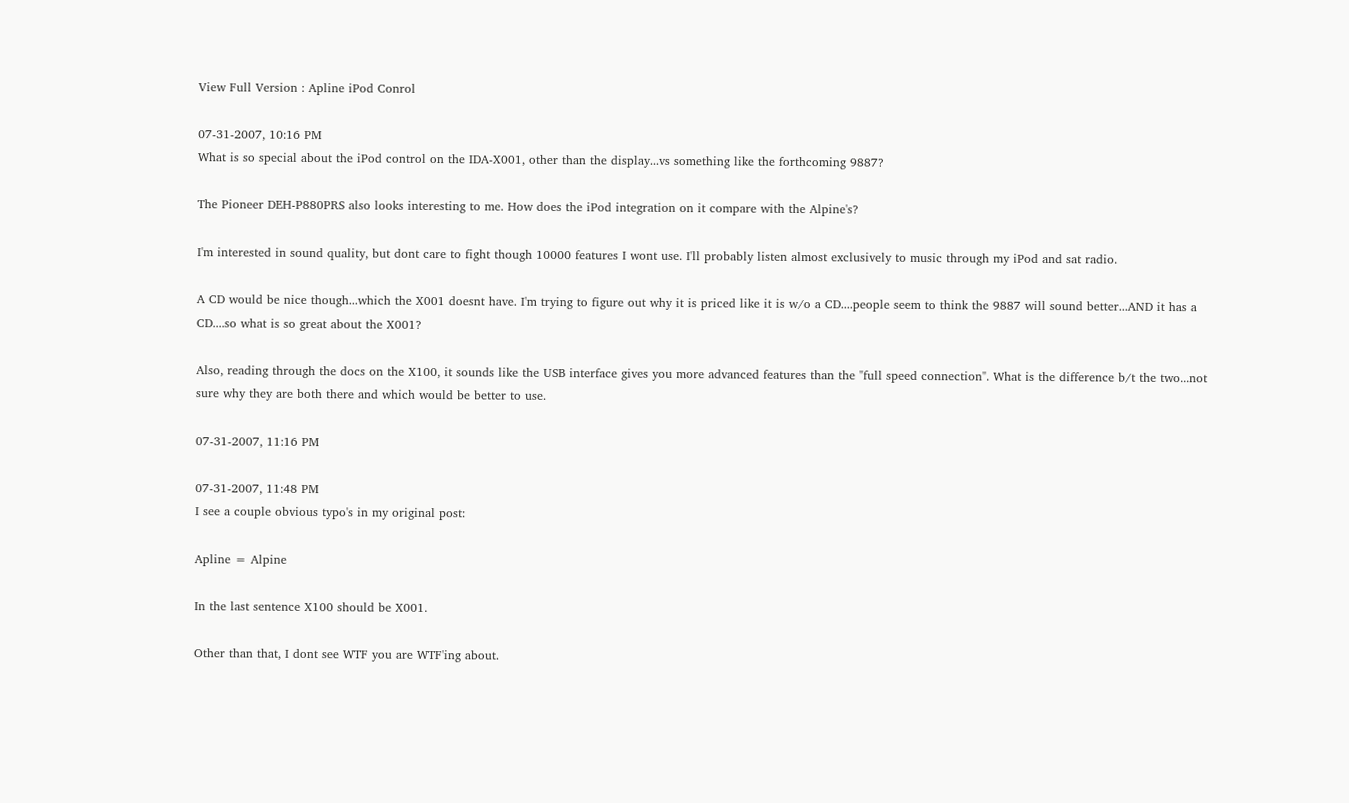View Full Version : Apline iPod Conrol

07-31-2007, 10:16 PM
What is so special about the iPod control on the IDA-X001, other than the display...vs something like the forthcoming 9887?

The Pioneer DEH-P880PRS also looks interesting to me. How does the iPod integration on it compare with the Alpine's?

I'm interested in sound quality, but dont care to fight though 10000 features I wont use. I'll probably listen almost exclusively to music through my iPod and sat radio.

A CD would be nice though...which the X001 doesnt have. I'm trying to figure out why it is priced like it is w/o a CD....people seem to think the 9887 will sound better...AND it has a CD....so what is so great about the X001?

Also, reading through the docs on the X100, it sounds like the USB interface gives you more advanced features than the "full speed connection". What is the difference b/t the two...not sure why they are both there and which would be better to use.

07-31-2007, 11:16 PM

07-31-2007, 11:48 PM
I see a couple obvious typo's in my original post:

Apline = Alpine

In the last sentence X100 should be X001.

Other than that, I dont see WTF you are WTF'ing about.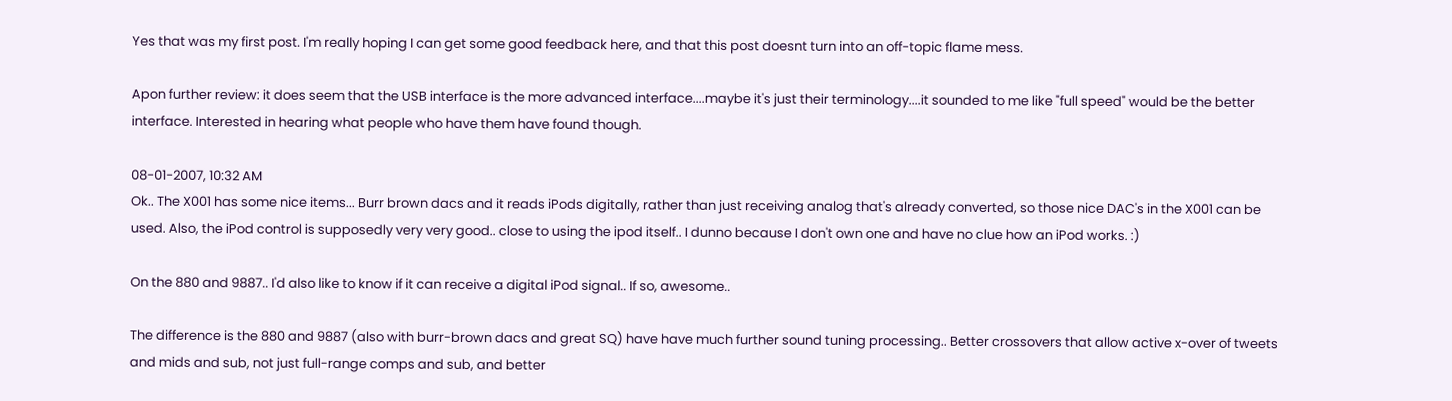Yes that was my first post. I'm really hoping I can get some good feedback here, and that this post doesnt turn into an off-topic flame mess.

Apon further review: it does seem that the USB interface is the more advanced interface....maybe it's just their terminology....it sounded to me like "full speed" would be the better interface. Interested in hearing what people who have them have found though.

08-01-2007, 10:32 AM
Ok.. The X001 has some nice items... Burr brown dacs and it reads iPods digitally, rather than just receiving analog that's already converted, so those nice DAC's in the X001 can be used. Also, the iPod control is supposedly very very good.. close to using the ipod itself.. I dunno because I don't own one and have no clue how an iPod works. :)

On the 880 and 9887.. I'd also like to know if it can receive a digital iPod signal.. If so, awesome..

The difference is the 880 and 9887 (also with burr-brown dacs and great SQ) have have much further sound tuning processing.. Better crossovers that allow active x-over of tweets and mids and sub, not just full-range comps and sub, and better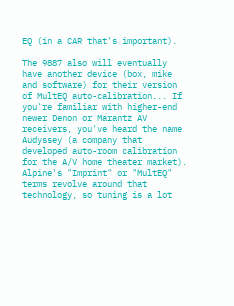EQ (in a CAR that's important).

The 9887 also will eventually have another device (box, mike and software) for their version of MultEQ auto-calibration... If you're familiar with higher-end newer Denon or Marantz AV receivers, you've heard the name Audyssey (a company that developed auto-room calibration for the A/V home theater market). Alpine's "Imprint" or "MultEQ" terms revolve around that technology, so tuning is a lot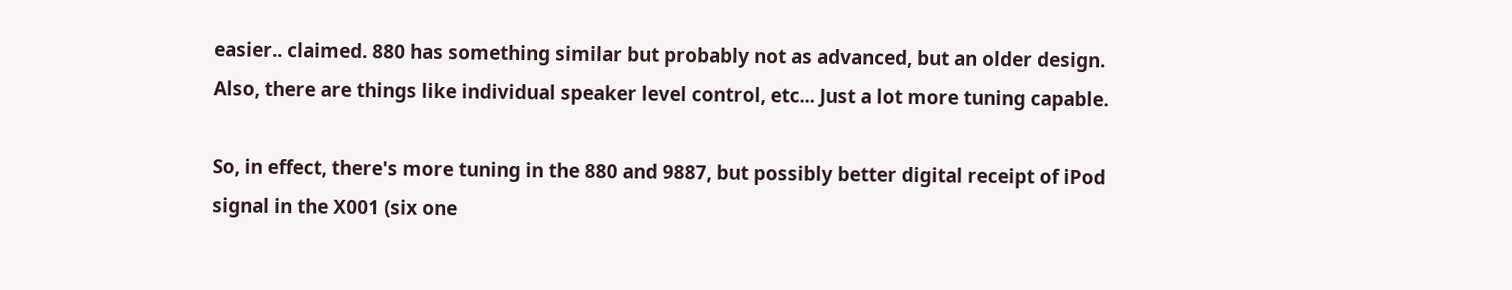easier.. claimed. 880 has something similar but probably not as advanced, but an older design. Also, there are things like individual speaker level control, etc... Just a lot more tuning capable.

So, in effect, there's more tuning in the 880 and 9887, but possibly better digital receipt of iPod signal in the X001 (six one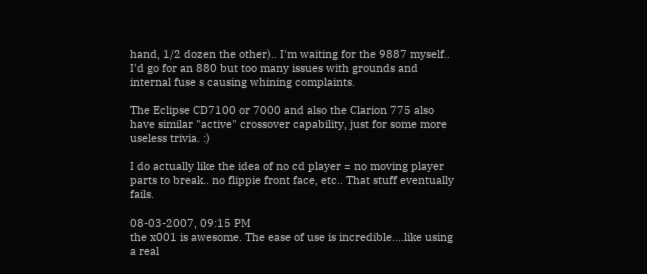hand, 1/2 dozen the other).. I'm waiting for the 9887 myself.. I'd go for an 880 but too many issues with grounds and internal fuse s causing whining complaints.

The Eclipse CD7100 or 7000 and also the Clarion 775 also have similar "active" crossover capability, just for some more useless trivia. :)

I do actually like the idea of no cd player = no moving player parts to break.. no flippie front face, etc.. That stuff eventually fails.

08-03-2007, 09:15 PM
the x001 is awesome. The ease of use is incredible....like using a real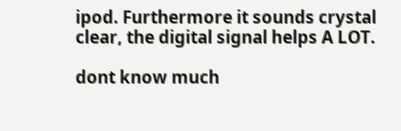ipod. Furthermore it sounds crystal clear, the digital signal helps A LOT.

dont know much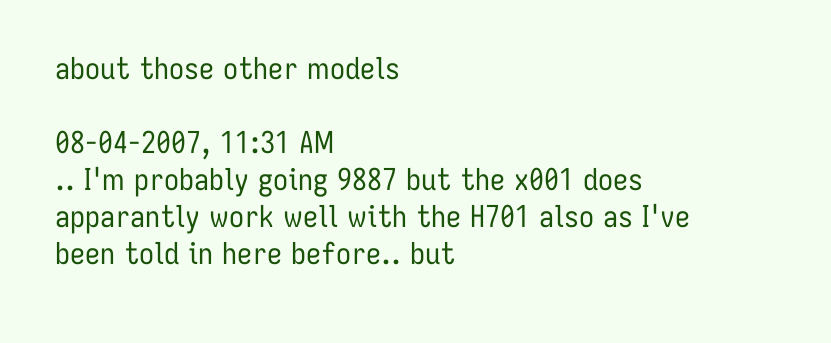about those other models

08-04-2007, 11:31 AM
.. I'm probably going 9887 but the x001 does apparantly work well with the H701 also as I've been told in here before.. but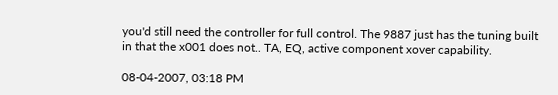you'd still need the controller for full control. The 9887 just has the tuning built in that the x001 does not.. TA, EQ, active component xover capability.

08-04-2007, 03:18 PM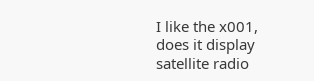I like the x001, does it display satellite radio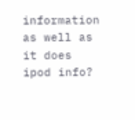information as well as it does ipod info?